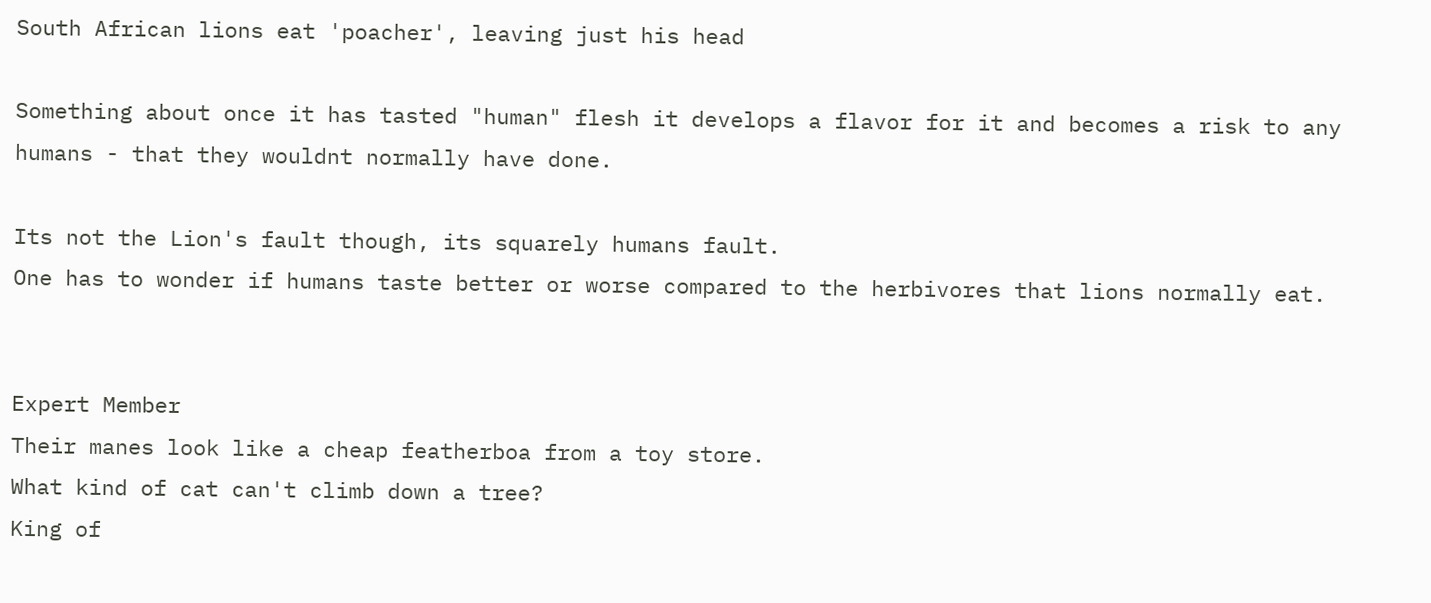South African lions eat 'poacher', leaving just his head

Something about once it has tasted "human" flesh it develops a flavor for it and becomes a risk to any humans - that they wouldnt normally have done.

Its not the Lion's fault though, its squarely humans fault.
One has to wonder if humans taste better or worse compared to the herbivores that lions normally eat.


Expert Member
Their manes look like a cheap featherboa from a toy store.
What kind of cat can't climb down a tree?
King of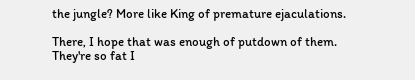the jungle? More like King of premature ejaculations.

There, I hope that was enough of putdown of them.
They're so fat I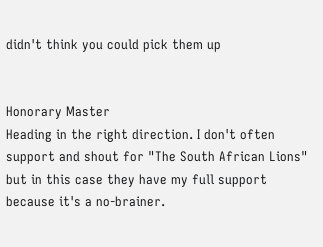didn't think you could pick them up


Honorary Master
Heading in the right direction. I don't often support and shout for "The South African Lions" but in this case they have my full support because it's a no-brainer.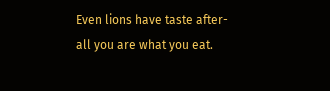Even lions have taste after-all you are what you eat.